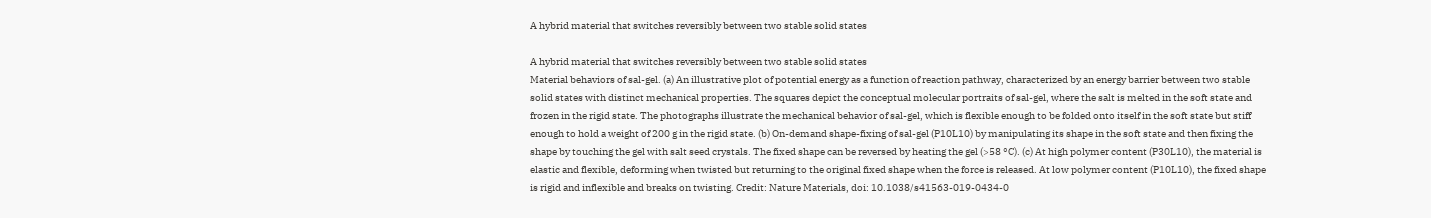A hybrid material that switches reversibly between two stable solid states

A hybrid material that switches reversibly between two stable solid states
Material behaviors of sal-gel. (a) An illustrative plot of potential energy as a function of reaction pathway, characterized by an energy barrier between two stable solid states with distinct mechanical properties. The squares depict the conceptual molecular portraits of sal-gel, where the salt is melted in the soft state and frozen in the rigid state. The photographs illustrate the mechanical behavior of sal-gel, which is flexible enough to be folded onto itself in the soft state but stiff enough to hold a weight of 200 g in the rigid state. (b) On-demand shape-fixing of sal-gel (P10L10) by manipulating its shape in the soft state and then fixing the shape by touching the gel with salt seed crystals. The fixed shape can be reversed by heating the gel (>58 °C). (c) At high polymer content (P30L10), the material is elastic and flexible, deforming when twisted but returning to the original fixed shape when the force is released. At low polymer content (P10L10), the fixed shape is rigid and inflexible and breaks on twisting. Credit: Nature Materials, doi: 10.1038/s41563-019-0434-0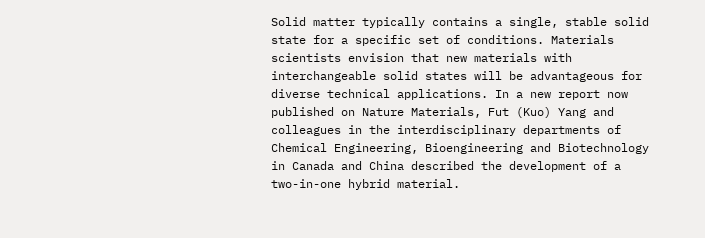Solid matter typically contains a single, stable solid state for a specific set of conditions. Materials scientists envision that new materials with interchangeable solid states will be advantageous for diverse technical applications. In a new report now published on Nature Materials, Fut (Kuo) Yang and colleagues in the interdisciplinary departments of Chemical Engineering, Bioengineering and Biotechnology in Canada and China described the development of a two-in-one hybrid material.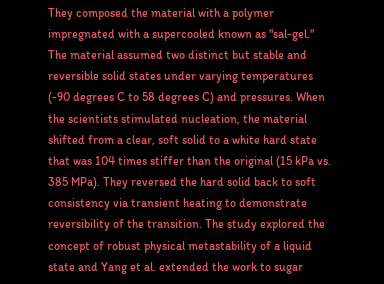They composed the material with a polymer impregnated with a supercooled known as "sal-gel." The material assumed two distinct but stable and reversible solid states under varying temperatures (-90 degrees C to 58 degrees C) and pressures. When the scientists stimulated nucleation, the material shifted from a clear, soft solid to a white hard state that was 104 times stiffer than the original (15 kPa vs. 385 MPa). They reversed the hard solid back to soft consistency via transient heating to demonstrate reversibility of the transition. The study explored the concept of robust physical metastability of a liquid state and Yang et al. extended the work to sugar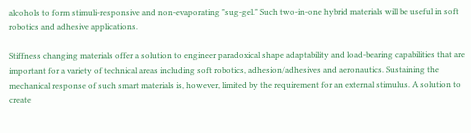alcohols to form stimuli-responsive and non-evaporating "sug-gel." Such two-in-one hybrid materials will be useful in soft robotics and adhesive applications.

Stiffness changing materials offer a solution to engineer paradoxical shape adaptability and load-bearing capabilities that are important for a variety of technical areas including soft robotics, adhesion/adhesives and aeronautics. Sustaining the mechanical response of such smart materials is, however, limited by the requirement for an external stimulus. A solution to create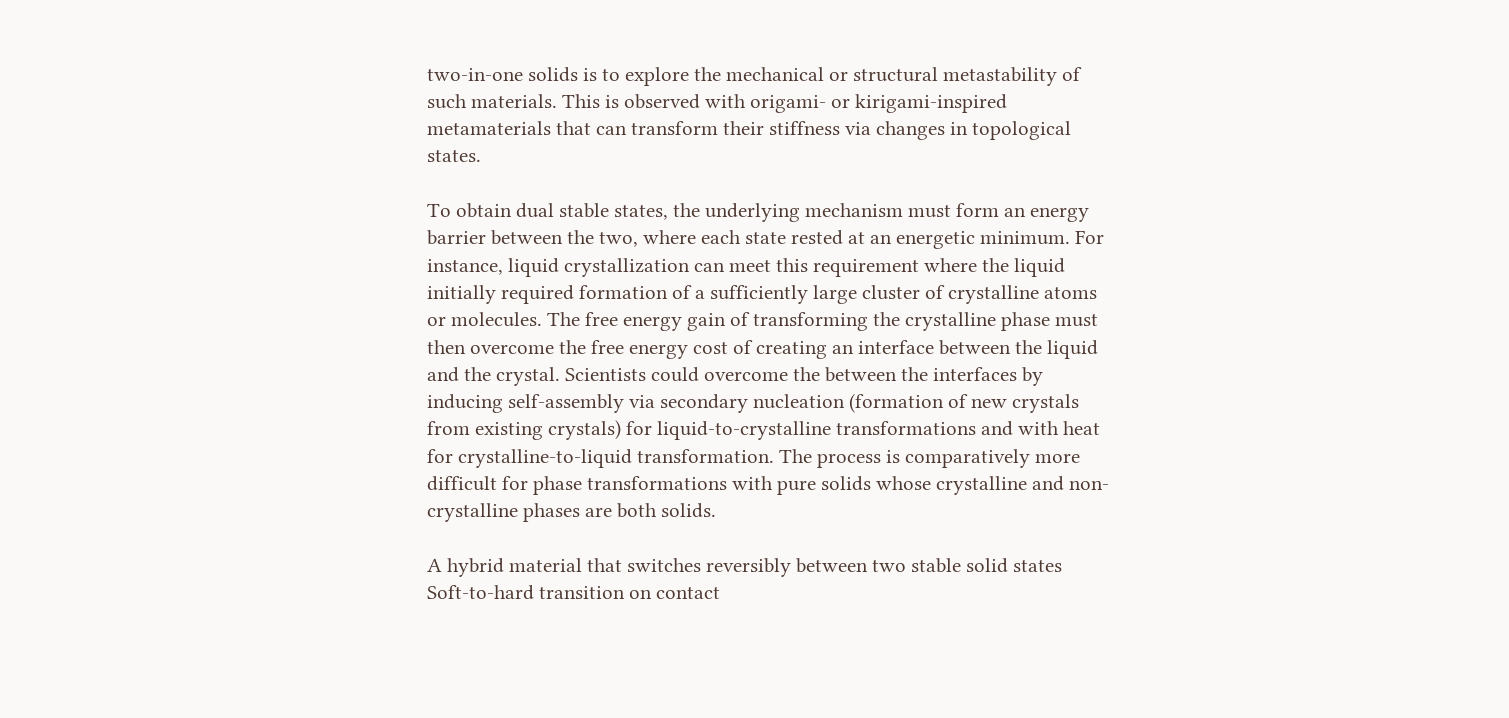two-in-one solids is to explore the mechanical or structural metastability of such materials. This is observed with origami- or kirigami-inspired metamaterials that can transform their stiffness via changes in topological states.

To obtain dual stable states, the underlying mechanism must form an energy barrier between the two, where each state rested at an energetic minimum. For instance, liquid crystallization can meet this requirement where the liquid initially required formation of a sufficiently large cluster of crystalline atoms or molecules. The free energy gain of transforming the crystalline phase must then overcome the free energy cost of creating an interface between the liquid and the crystal. Scientists could overcome the between the interfaces by inducing self-assembly via secondary nucleation (formation of new crystals from existing crystals) for liquid-to-crystalline transformations and with heat for crystalline-to-liquid transformation. The process is comparatively more difficult for phase transformations with pure solids whose crystalline and non-crystalline phases are both solids.

A hybrid material that switches reversibly between two stable solid states
Soft-to-hard transition on contact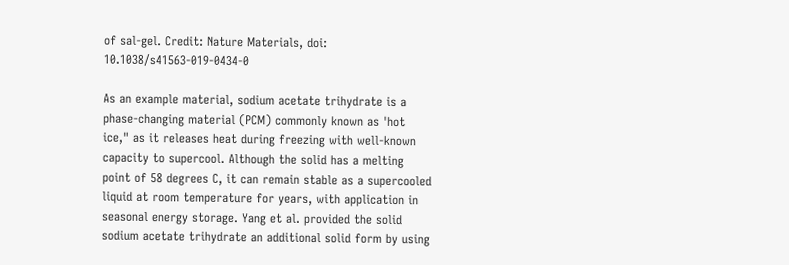of sal-gel. Credit: Nature Materials, doi: 10.1038/s41563-019-0434-0

As an example material, sodium acetate trihydrate is a phase-changing material (PCM) commonly known as 'hot ice," as it releases heat during freezing with well-known capacity to supercool. Although the solid has a melting point of 58 degrees C, it can remain stable as a supercooled liquid at room temperature for years, with application in seasonal energy storage. Yang et al. provided the solid sodium acetate trihydrate an additional solid form by using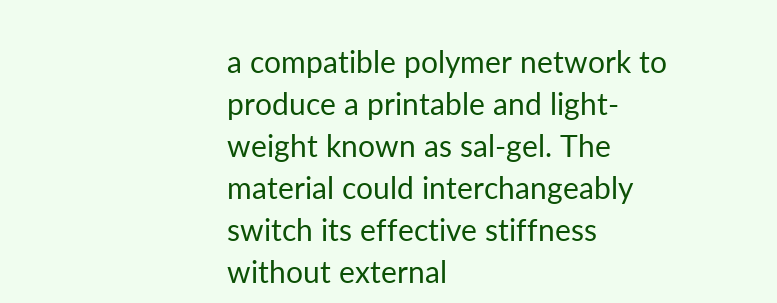a compatible polymer network to produce a printable and light-weight known as sal-gel. The material could interchangeably switch its effective stiffness without external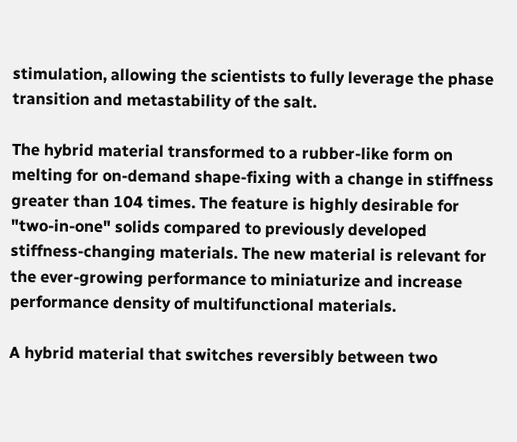stimulation, allowing the scientists to fully leverage the phase transition and metastability of the salt.

The hybrid material transformed to a rubber-like form on melting for on-demand shape-fixing with a change in stiffness greater than 104 times. The feature is highly desirable for "two-in-one" solids compared to previously developed stiffness-changing materials. The new material is relevant for the ever-growing performance to miniaturize and increase performance density of multifunctional materials.

A hybrid material that switches reversibly between two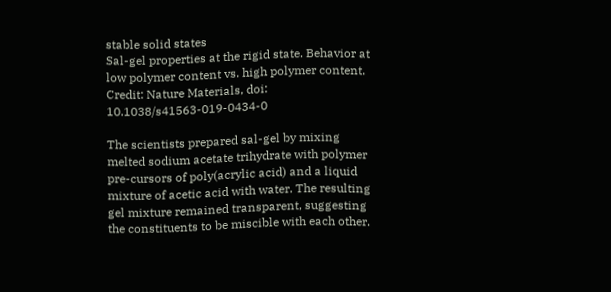stable solid states
Sal-gel properties at the rigid state. Behavior at low polymer content vs. high polymer content. Credit: Nature Materials, doi: 10.1038/s41563-019-0434-0

The scientists prepared sal-gel by mixing melted sodium acetate trihydrate with polymer pre-cursors of poly(acrylic acid) and a liquid mixture of acetic acid with water. The resulting gel mixture remained transparent, suggesting the constituents to be miscible with each other.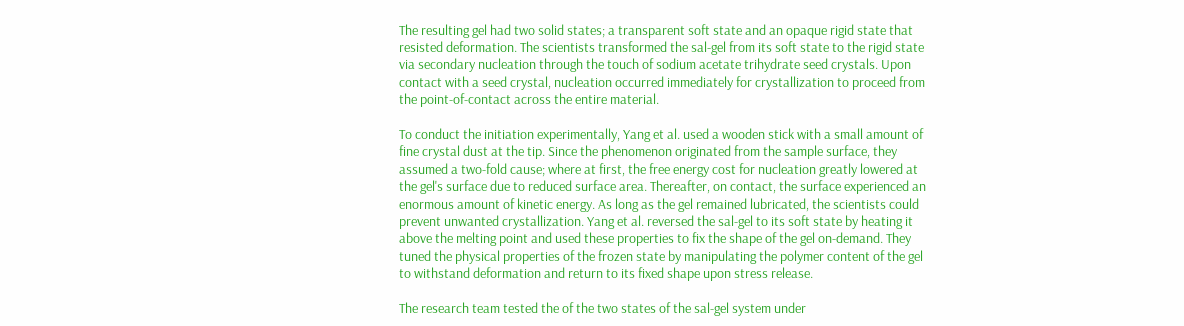The resulting gel had two solid states; a transparent soft state and an opaque rigid state that resisted deformation. The scientists transformed the sal-gel from its soft state to the rigid state via secondary nucleation through the touch of sodium acetate trihydrate seed crystals. Upon contact with a seed crystal, nucleation occurred immediately for crystallization to proceed from the point-of-contact across the entire material.

To conduct the initiation experimentally, Yang et al. used a wooden stick with a small amount of fine crystal dust at the tip. Since the phenomenon originated from the sample surface, they assumed a two-fold cause; where at first, the free energy cost for nucleation greatly lowered at the gel's surface due to reduced surface area. Thereafter, on contact, the surface experienced an enormous amount of kinetic energy. As long as the gel remained lubricated, the scientists could prevent unwanted crystallization. Yang et al. reversed the sal-gel to its soft state by heating it above the melting point and used these properties to fix the shape of the gel on-demand. They tuned the physical properties of the frozen state by manipulating the polymer content of the gel to withstand deformation and return to its fixed shape upon stress release.

The research team tested the of the two states of the sal-gel system under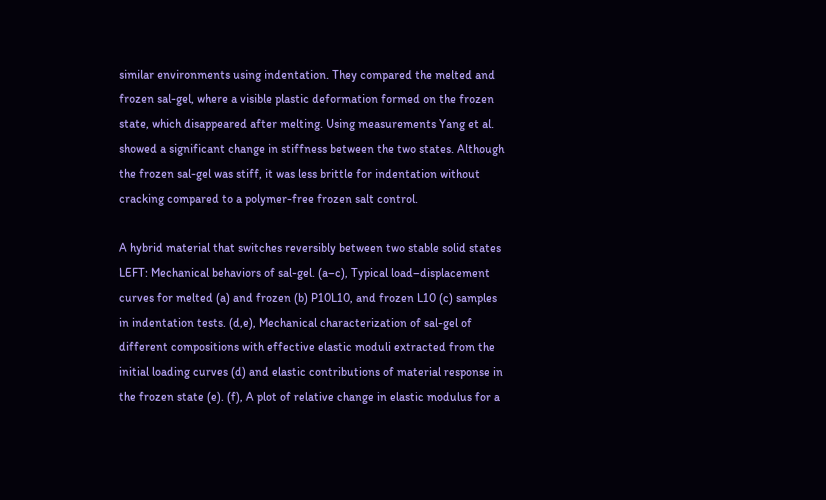similar environments using indentation. They compared the melted and frozen sal-gel, where a visible plastic deformation formed on the frozen state, which disappeared after melting. Using measurements Yang et al. showed a significant change in stiffness between the two states. Although the frozen sal-gel was stiff, it was less brittle for indentation without cracking compared to a polymer-free frozen salt control.

A hybrid material that switches reversibly between two stable solid states
LEFT: Mechanical behaviors of sal-gel. (a–c), Typical load–displacement curves for melted (a) and frozen (b) P10L10, and frozen L10 (c) samples in indentation tests. (d,e), Mechanical characterization of sal-gel of different compositions with effective elastic moduli extracted from the initial loading curves (d) and elastic contributions of material response in the frozen state (e). (f), A plot of relative change in elastic modulus for a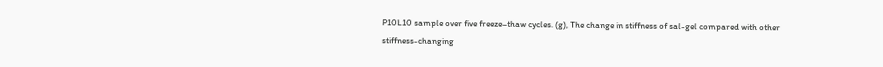P10L10 sample over five freeze–thaw cycles. (g), The change in stiffness of sal-gel compared with other stiffness-changing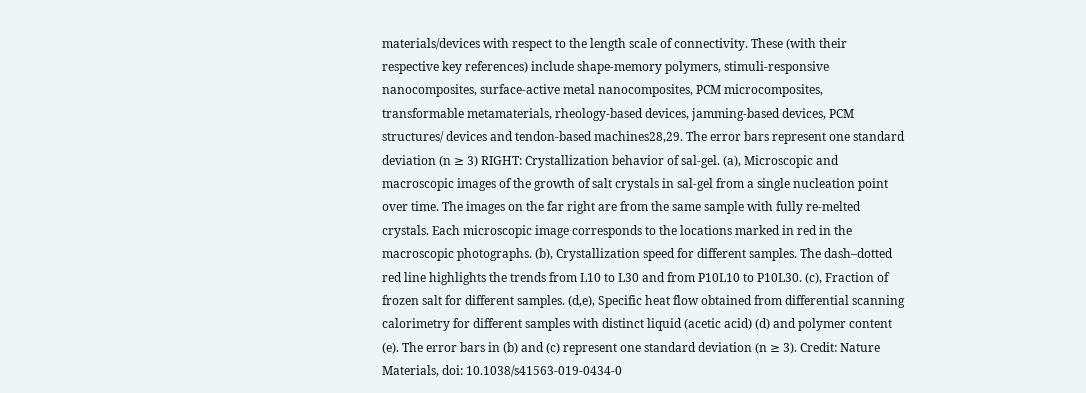materials/devices with respect to the length scale of connectivity. These (with their respective key references) include shape-memory polymers, stimuli-responsive nanocomposites, surface-active metal nanocomposites, PCM microcomposites, transformable metamaterials, rheology-based devices, jamming-based devices, PCM structures/ devices and tendon-based machines28,29. The error bars represent one standard deviation (n ≥ 3) RIGHT: Crystallization behavior of sal-gel. (a), Microscopic and macroscopic images of the growth of salt crystals in sal-gel from a single nucleation point over time. The images on the far right are from the same sample with fully re-melted crystals. Each microscopic image corresponds to the locations marked in red in the macroscopic photographs. (b), Crystallization speed for different samples. The dash–dotted red line highlights the trends from L10 to L30 and from P10L10 to P10L30. (c), Fraction of frozen salt for different samples. (d,e), Specific heat flow obtained from differential scanning calorimetry for different samples with distinct liquid (acetic acid) (d) and polymer content (e). The error bars in (b) and (c) represent one standard deviation (n ≥ 3). Credit: Nature Materials, doi: 10.1038/s41563-019-0434-0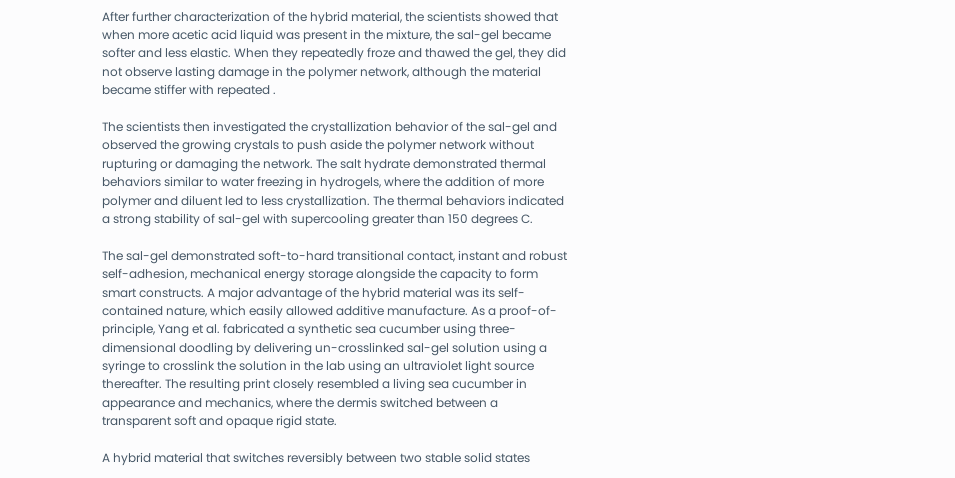After further characterization of the hybrid material, the scientists showed that when more acetic acid liquid was present in the mixture, the sal-gel became softer and less elastic. When they repeatedly froze and thawed the gel, they did not observe lasting damage in the polymer network, although the material became stiffer with repeated .

The scientists then investigated the crystallization behavior of the sal-gel and observed the growing crystals to push aside the polymer network without rupturing or damaging the network. The salt hydrate demonstrated thermal behaviors similar to water freezing in hydrogels, where the addition of more polymer and diluent led to less crystallization. The thermal behaviors indicated a strong stability of sal-gel with supercooling greater than 150 degrees C.

The sal-gel demonstrated soft-to-hard transitional contact, instant and robust self-adhesion, mechanical energy storage alongside the capacity to form smart constructs. A major advantage of the hybrid material was its self-contained nature, which easily allowed additive manufacture. As a proof-of-principle, Yang et al. fabricated a synthetic sea cucumber using three-dimensional doodling by delivering un-crosslinked sal-gel solution using a syringe to crosslink the solution in the lab using an ultraviolet light source thereafter. The resulting print closely resembled a living sea cucumber in appearance and mechanics, where the dermis switched between a transparent soft and opaque rigid state.

A hybrid material that switches reversibly between two stable solid states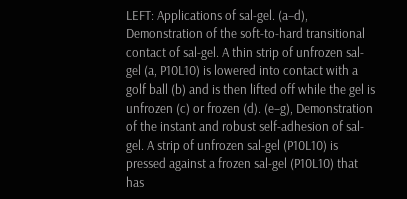LEFT: Applications of sal-gel. (a–d), Demonstration of the soft-to-hard transitional contact of sal-gel. A thin strip of unfrozen sal-gel (a, P10L10) is lowered into contact with a golf ball (b) and is then lifted off while the gel is unfrozen (c) or frozen (d). (e–g), Demonstration of the instant and robust self-adhesion of sal-gel. A strip of unfrozen sal-gel (P10L10) is pressed against a frozen sal-gel (P10L10) that has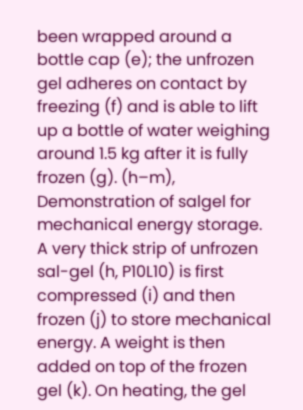been wrapped around a bottle cap (e); the unfrozen gel adheres on contact by freezing (f) and is able to lift up a bottle of water weighing around 1.5 kg after it is fully frozen (g). (h–m), Demonstration of salgel for mechanical energy storage. A very thick strip of unfrozen sal-gel (h, P10L10) is first compressed (i) and then frozen (j) to store mechanical energy. A weight is then added on top of the frozen gel (k). On heating, the gel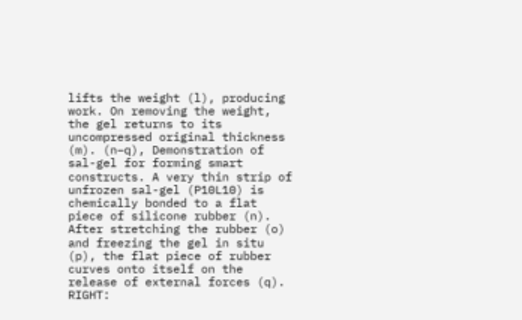lifts the weight (l), producing work. On removing the weight, the gel returns to its uncompressed original thickness (m). (n–q), Demonstration of sal-gel for forming smart constructs. A very thin strip of unfrozen sal-gel (P10L10) is chemically bonded to a flat piece of silicone rubber (n). After stretching the rubber (o) and freezing the gel in situ (p), the flat piece of rubber curves onto itself on the release of external forces (q). RIGHT: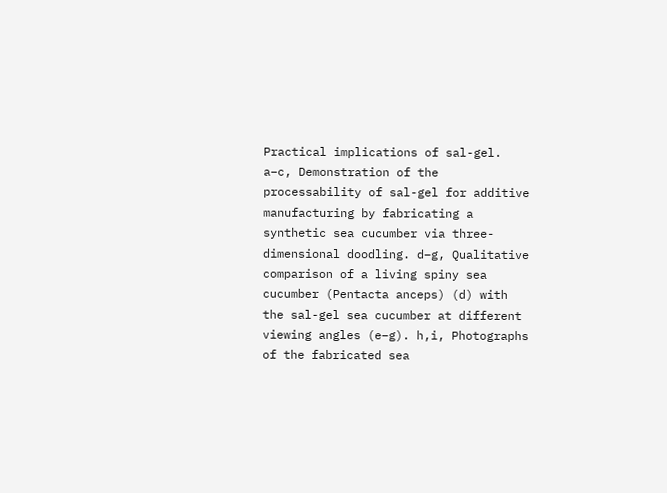Practical implications of sal-gel. a–c, Demonstration of the processability of sal-gel for additive manufacturing by fabricating a synthetic sea cucumber via three-dimensional doodling. d–g, Qualitative comparison of a living spiny sea cucumber (Pentacta anceps) (d) with the sal-gel sea cucumber at different viewing angles (e–g). h,i, Photographs of the fabricated sea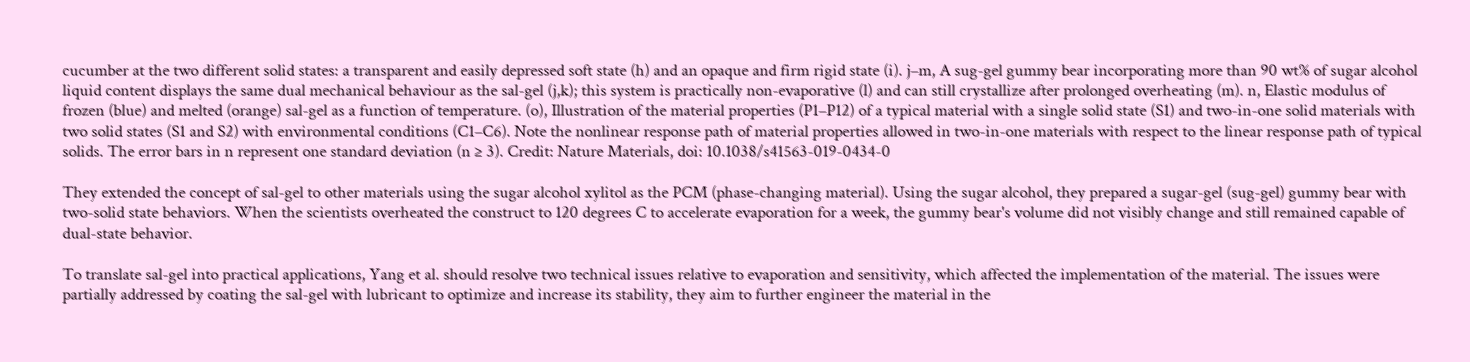cucumber at the two different solid states: a transparent and easily depressed soft state (h) and an opaque and firm rigid state (i). j–m, A sug-gel gummy bear incorporating more than 90 wt% of sugar alcohol liquid content displays the same dual mechanical behaviour as the sal-gel (j,k); this system is practically non-evaporative (l) and can still crystallize after prolonged overheating (m). n, Elastic modulus of frozen (blue) and melted (orange) sal-gel as a function of temperature. (o), Illustration of the material properties (P1–P12) of a typical material with a single solid state (S1) and two-in-one solid materials with two solid states (S1 and S2) with environmental conditions (C1–C6). Note the nonlinear response path of material properties allowed in two-in-one materials with respect to the linear response path of typical solids. The error bars in n represent one standard deviation (n ≥ 3). Credit: Nature Materials, doi: 10.1038/s41563-019-0434-0

They extended the concept of sal-gel to other materials using the sugar alcohol xylitol as the PCM (phase-changing material). Using the sugar alcohol, they prepared a sugar-gel (sug-gel) gummy bear with two-solid state behaviors. When the scientists overheated the construct to 120 degrees C to accelerate evaporation for a week, the gummy bear's volume did not visibly change and still remained capable of dual-state behavior.

To translate sal-gel into practical applications, Yang et al. should resolve two technical issues relative to evaporation and sensitivity, which affected the implementation of the material. The issues were partially addressed by coating the sal-gel with lubricant to optimize and increase its stability, they aim to further engineer the material in the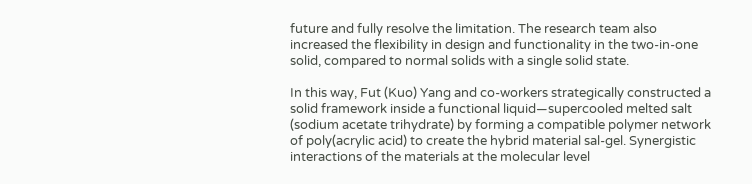future and fully resolve the limitation. The research team also increased the flexibility in design and functionality in the two-in-one solid, compared to normal solids with a single solid state.

In this way, Fut (Kuo) Yang and co-workers strategically constructed a solid framework inside a functional liquid—supercooled melted salt (sodium acetate trihydrate) by forming a compatible polymer network of poly(acrylic acid) to create the hybrid material sal-gel. Synergistic interactions of the materials at the molecular level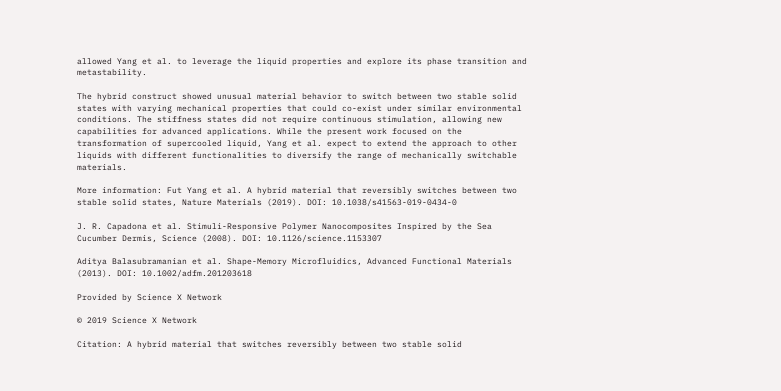allowed Yang et al. to leverage the liquid properties and explore its phase transition and metastability.

The hybrid construct showed unusual material behavior to switch between two stable solid states with varying mechanical properties that could co-exist under similar environmental conditions. The stiffness states did not require continuous stimulation, allowing new capabilities for advanced applications. While the present work focused on the transformation of supercooled liquid, Yang et al. expect to extend the approach to other liquids with different functionalities to diversify the range of mechanically switchable materials.

More information: Fut Yang et al. A hybrid material that reversibly switches between two stable solid states, Nature Materials (2019). DOI: 10.1038/s41563-019-0434-0

J. R. Capadona et al. Stimuli-Responsive Polymer Nanocomposites Inspired by the Sea Cucumber Dermis, Science (2008). DOI: 10.1126/science.1153307

Aditya Balasubramanian et al. Shape-Memory Microfluidics, Advanced Functional Materials (2013). DOI: 10.1002/adfm.201203618

Provided by Science X Network

© 2019 Science X Network

Citation: A hybrid material that switches reversibly between two stable solid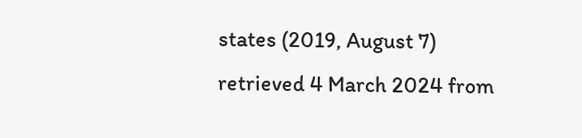states (2019, August 7) retrieved 4 March 2024 from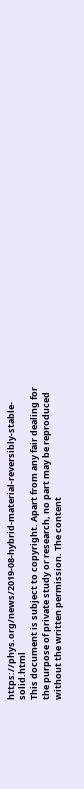https://phys.org/news/2019-08-hybrid-material-reversibly-stable-solid.html
This document is subject to copyright. Apart from any fair dealing for the purpose of private study or research, no part may be reproduced without the written permission. The content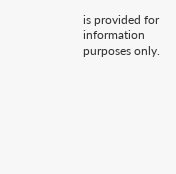is provided for information purposes only.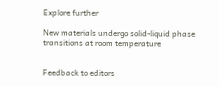Explore further

New materials undergo solid-liquid phase transitions at room temperature


Feedback to editors